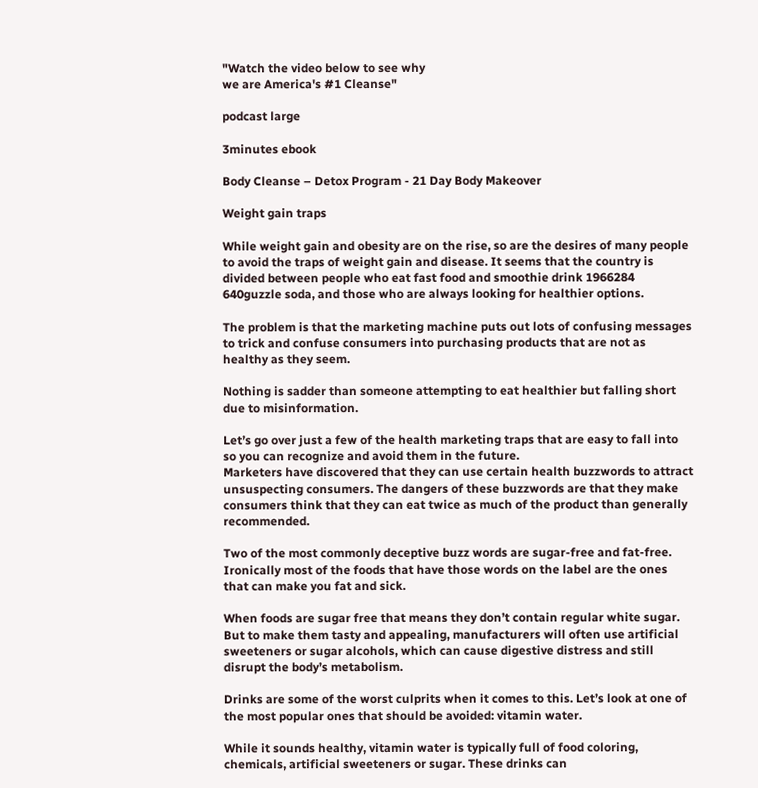"Watch the video below to see why
we are America's #1 Cleanse"

podcast large

3minutes ebook

Body Cleanse – Detox Program - 21 Day Body Makeover

Weight gain traps

While weight gain and obesity are on the rise, so are the desires of many people to avoid the traps of weight gain and disease. It seems that the country is divided between people who eat fast food and smoothie drink 1966284 640guzzle soda, and those who are always looking for healthier options.

The problem is that the marketing machine puts out lots of confusing messages to trick and confuse consumers into purchasing products that are not as healthy as they seem.

Nothing is sadder than someone attempting to eat healthier but falling short due to misinformation.

Let’s go over just a few of the health marketing traps that are easy to fall into so you can recognize and avoid them in the future.
Marketers have discovered that they can use certain health buzzwords to attract unsuspecting consumers. The dangers of these buzzwords are that they make consumers think that they can eat twice as much of the product than generally recommended.

Two of the most commonly deceptive buzz words are sugar-free and fat-free. Ironically most of the foods that have those words on the label are the ones that can make you fat and sick.

When foods are sugar free that means they don’t contain regular white sugar. But to make them tasty and appealing, manufacturers will often use artificial sweeteners or sugar alcohols, which can cause digestive distress and still disrupt the body’s metabolism.

Drinks are some of the worst culprits when it comes to this. Let’s look at one of the most popular ones that should be avoided: vitamin water.

While it sounds healthy, vitamin water is typically full of food coloring, chemicals, artificial sweeteners or sugar. These drinks can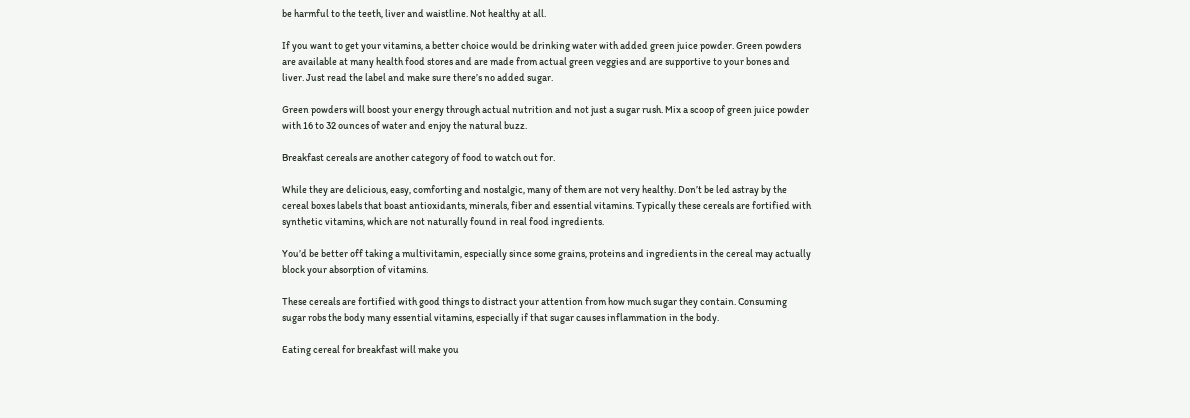be harmful to the teeth, liver and waistline. Not healthy at all.

If you want to get your vitamins, a better choice would be drinking water with added green juice powder. Green powders are available at many health food stores and are made from actual green veggies and are supportive to your bones and liver. Just read the label and make sure there’s no added sugar.

Green powders will boost your energy through actual nutrition and not just a sugar rush. Mix a scoop of green juice powder with 16 to 32 ounces of water and enjoy the natural buzz.

Breakfast cereals are another category of food to watch out for.

While they are delicious, easy, comforting and nostalgic, many of them are not very healthy. Don’t be led astray by the cereal boxes labels that boast antioxidants, minerals, fiber and essential vitamins. Typically these cereals are fortified with synthetic vitamins, which are not naturally found in real food ingredients.

You’d be better off taking a multivitamin, especially since some grains, proteins and ingredients in the cereal may actually block your absorption of vitamins.

These cereals are fortified with good things to distract your attention from how much sugar they contain. Consuming sugar robs the body many essential vitamins, especially if that sugar causes inflammation in the body.

Eating cereal for breakfast will make you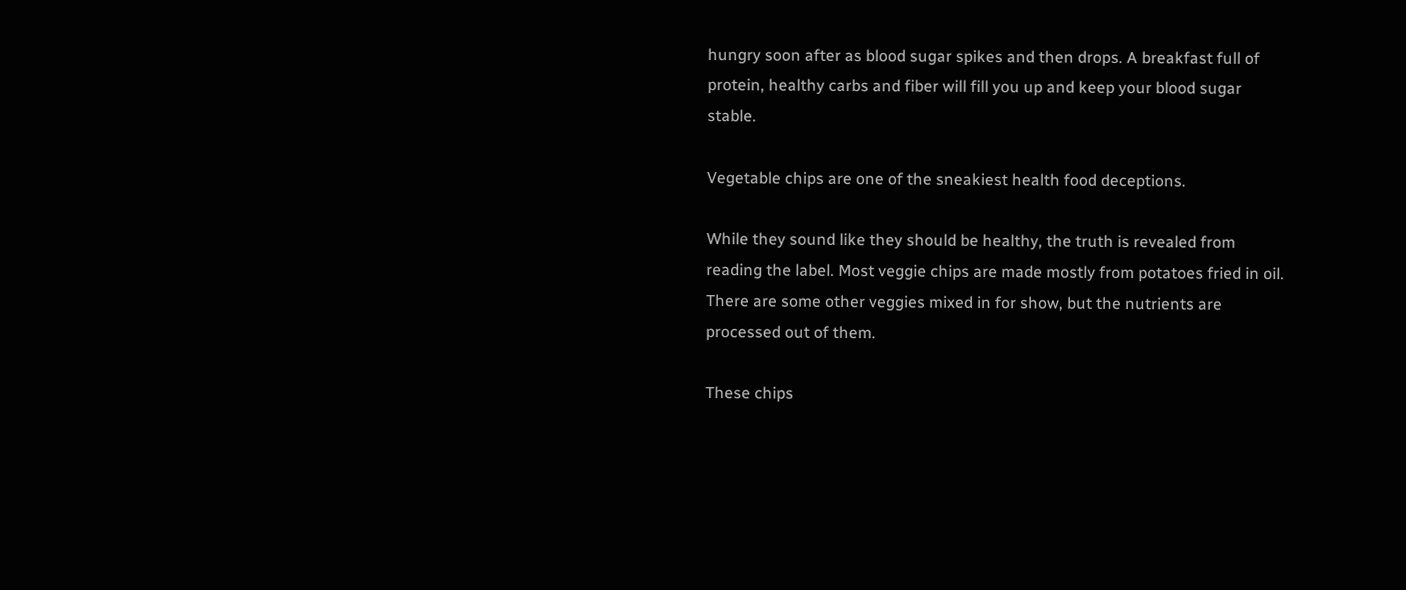hungry soon after as blood sugar spikes and then drops. A breakfast full of protein, healthy carbs and fiber will fill you up and keep your blood sugar stable.

Vegetable chips are one of the sneakiest health food deceptions.

While they sound like they should be healthy, the truth is revealed from reading the label. Most veggie chips are made mostly from potatoes fried in oil. There are some other veggies mixed in for show, but the nutrients are processed out of them.

These chips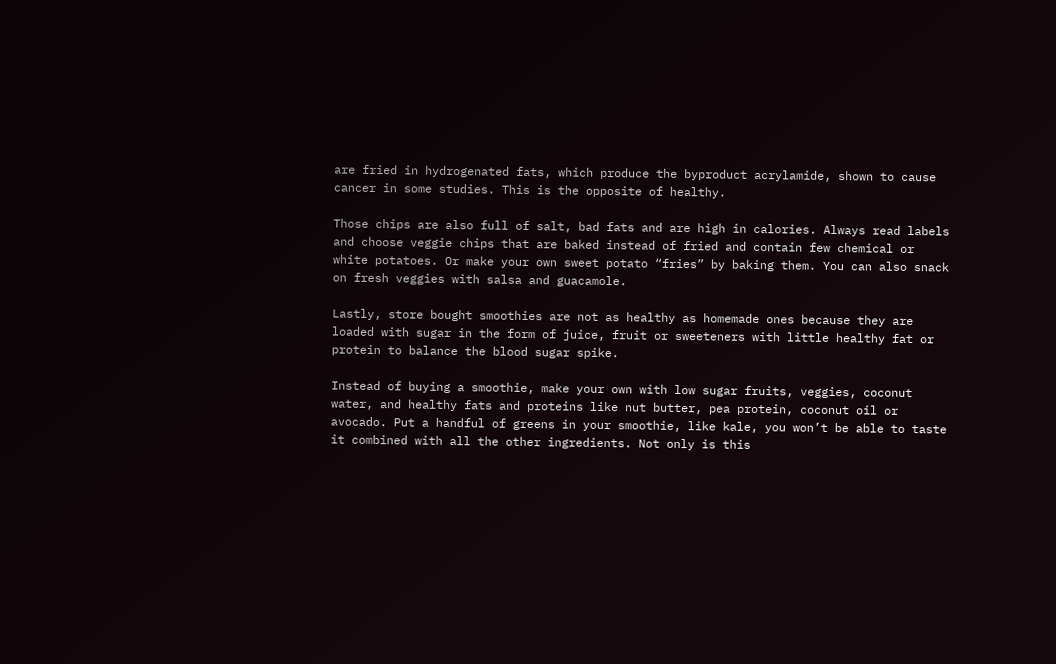are fried in hydrogenated fats, which produce the byproduct acrylamide, shown to cause cancer in some studies. This is the opposite of healthy.

Those chips are also full of salt, bad fats and are high in calories. Always read labels and choose veggie chips that are baked instead of fried and contain few chemical or white potatoes. Or make your own sweet potato “fries” by baking them. You can also snack on fresh veggies with salsa and guacamole.

Lastly, store bought smoothies are not as healthy as homemade ones because they are loaded with sugar in the form of juice, fruit or sweeteners with little healthy fat or protein to balance the blood sugar spike.

Instead of buying a smoothie, make your own with low sugar fruits, veggies, coconut water, and healthy fats and proteins like nut butter, pea protein, coconut oil or avocado. Put a handful of greens in your smoothie, like kale, you won’t be able to taste it combined with all the other ingredients. Not only is this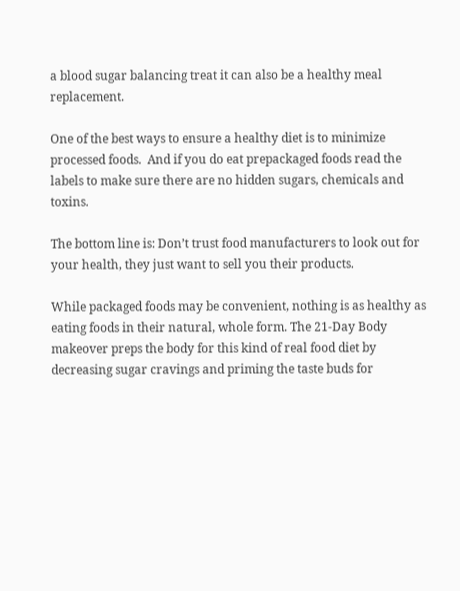a blood sugar balancing treat it can also be a healthy meal replacement.

One of the best ways to ensure a healthy diet is to minimize processed foods.  And if you do eat prepackaged foods read the labels to make sure there are no hidden sugars, chemicals and toxins.

The bottom line is: Don’t trust food manufacturers to look out for your health, they just want to sell you their products.

While packaged foods may be convenient, nothing is as healthy as eating foods in their natural, whole form. The 21-Day Body makeover preps the body for this kind of real food diet by decreasing sugar cravings and priming the taste buds for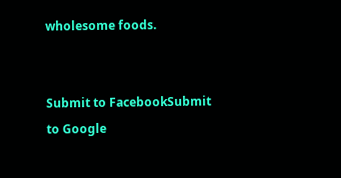wholesome foods.


Submit to FacebookSubmit to Google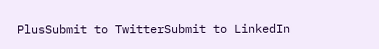PlusSubmit to TwitterSubmit to LinkedIn